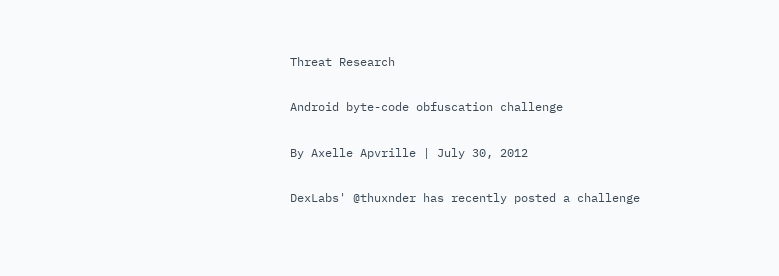Threat Research

Android byte-code obfuscation challenge

By Axelle Apvrille | July 30, 2012

DexLabs' @thuxnder has recently posted a challenge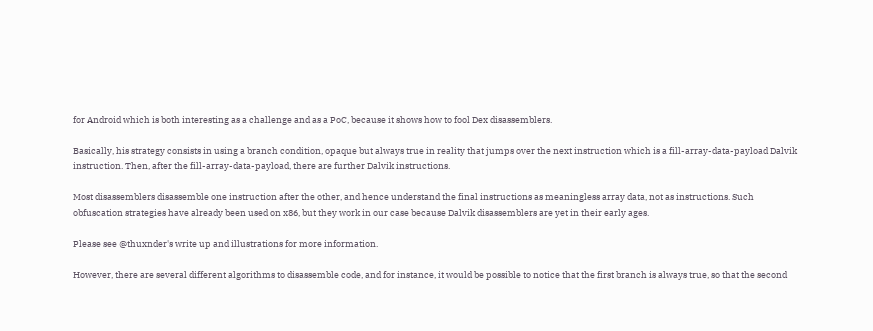for Android which is both interesting as a challenge and as a PoC, because it shows how to fool Dex disassemblers.

Basically, his strategy consists in using a branch condition, opaque but always true in reality that jumps over the next instruction which is a fill-array-data-payload Dalvik instruction. Then, after the fill-array-data-payload, there are further Dalvik instructions.

Most disassemblers disassemble one instruction after the other, and hence understand the final instructions as meaningless array data, not as instructions. Such obfuscation strategies have already been used on x86, but they work in our case because Dalvik disassemblers are yet in their early ages.

Please see @thuxnder's write up and illustrations for more information.

However, there are several different algorithms to disassemble code, and for instance, it would be possible to notice that the first branch is always true, so that the second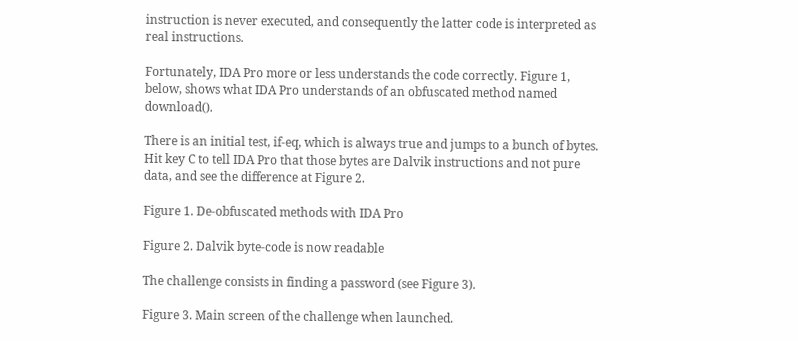instruction is never executed, and consequently the latter code is interpreted as real instructions.

Fortunately, IDA Pro more or less understands the code correctly. Figure 1, below, shows what IDA Pro understands of an obfuscated method named download().

There is an initial test, if-eq, which is always true and jumps to a bunch of bytes. Hit key C to tell IDA Pro that those bytes are Dalvik instructions and not pure data, and see the difference at Figure 2.

Figure 1. De-obfuscated methods with IDA Pro

Figure 2. Dalvik byte-code is now readable

The challenge consists in finding a password (see Figure 3).

Figure 3. Main screen of the challenge when launched.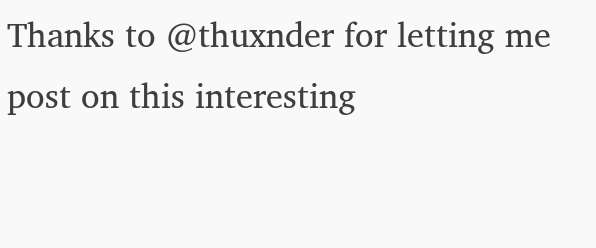Thanks to @thuxnder for letting me post on this interesting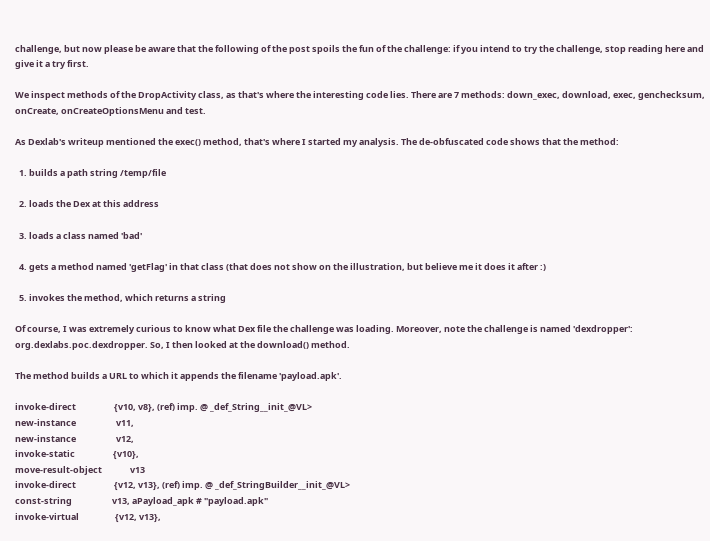challenge, but now please be aware that the following of the post spoils the fun of the challenge: if you intend to try the challenge, stop reading here and give it a try first.

We inspect methods of the DropActivity class, as that's where the interesting code lies. There are 7 methods: down_exec, download, exec, genchecksum, onCreate, onCreateOptionsMenu and test.

As Dexlab's writeup mentioned the exec() method, that's where I started my analysis. The de-obfuscated code shows that the method:

  1. builds a path string /temp/file

  2. loads the Dex at this address

  3. loads a class named 'bad'

  4. gets a method named 'getFlag' in that class (that does not show on the illustration, but believe me it does it after :)

  5. invokes the method, which returns a string

Of course, I was extremely curious to know what Dex file the challenge was loading. Moreover, note the challenge is named 'dexdropper': org.dexlabs.poc.dexdropper. So, I then looked at the download() method.

The method builds a URL to which it appends the filename 'payload.apk'.

invoke-direct                   {v10, v8}, (ref) imp. @ _def_String__init_@VL>
new-instance                    v11,
new-instance                    v12,
invoke-static                   {v10},
move-result-object              v13
invoke-direct                   {v12, v13}, (ref) imp. @ _def_StringBuilder__init_@VL>
const-string                    v13, aPayload_apk # "payload.apk"
invoke-virtual                  {v12, v13},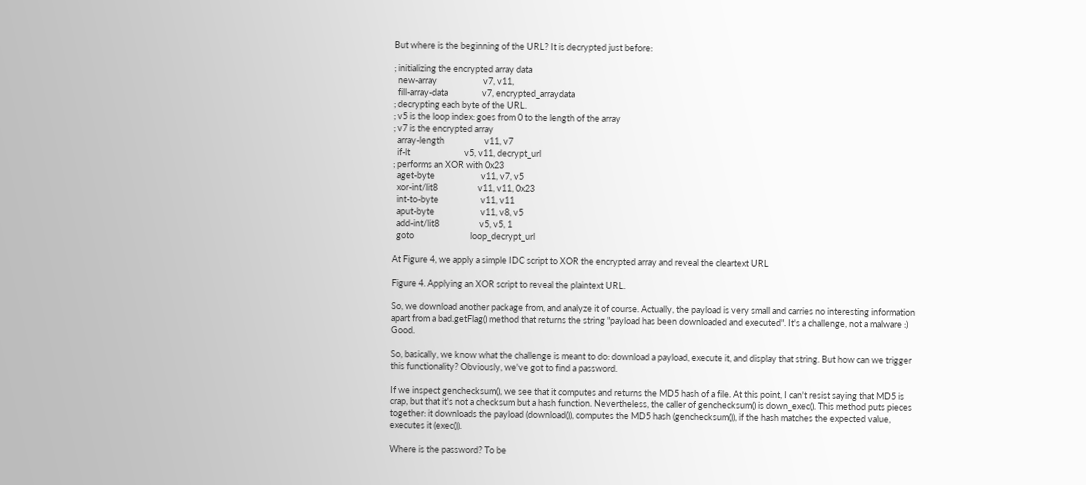But where is the beginning of the URL? It is decrypted just before:

; initializing the encrypted array data
  new-array                       v7, v11,
  fill-array-data                 v7, encrypted_arraydata
; decrypting each byte of the URL.
; v5 is the loop index: goes from 0 to the length of the array
; v7 is the encrypted array
  array-length                    v11, v7
  if-lt                           v5, v11, decrypt_url
; performs an XOR with 0x23
  aget-byte                       v11, v7, v5
  xor-int/lit8                    v11, v11, 0x23
  int-to-byte                     v11, v11
  aput-byte                       v11, v8, v5
  add-int/lit8                    v5, v5, 1
  goto                            loop_decrypt_url

At Figure 4, we apply a simple IDC script to XOR the encrypted array and reveal the cleartext URL

Figure 4. Applying an XOR script to reveal the plaintext URL.

So, we download another package from, and analyze it of course. Actually, the payload is very small and carries no interesting information apart from a bad.getFlag() method that returns the string "payload has been downloaded and executed". It's a challenge, not a malware :) Good.

So, basically, we know what the challenge is meant to do: download a payload, execute it, and display that string. But how can we trigger this functionality? Obviously, we've got to find a password.

If we inspect genchecksum(), we see that it computes and returns the MD5 hash of a file. At this point, I can't resist saying that MD5 is crap, but that it's not a checksum but a hash function. Nevertheless, the caller of genchecksum() is down_exec(). This method puts pieces together: it downloads the payload (download()), computes the MD5 hash (genchecksum()), if the hash matches the expected value, executes it (exec()).

Where is the password? To be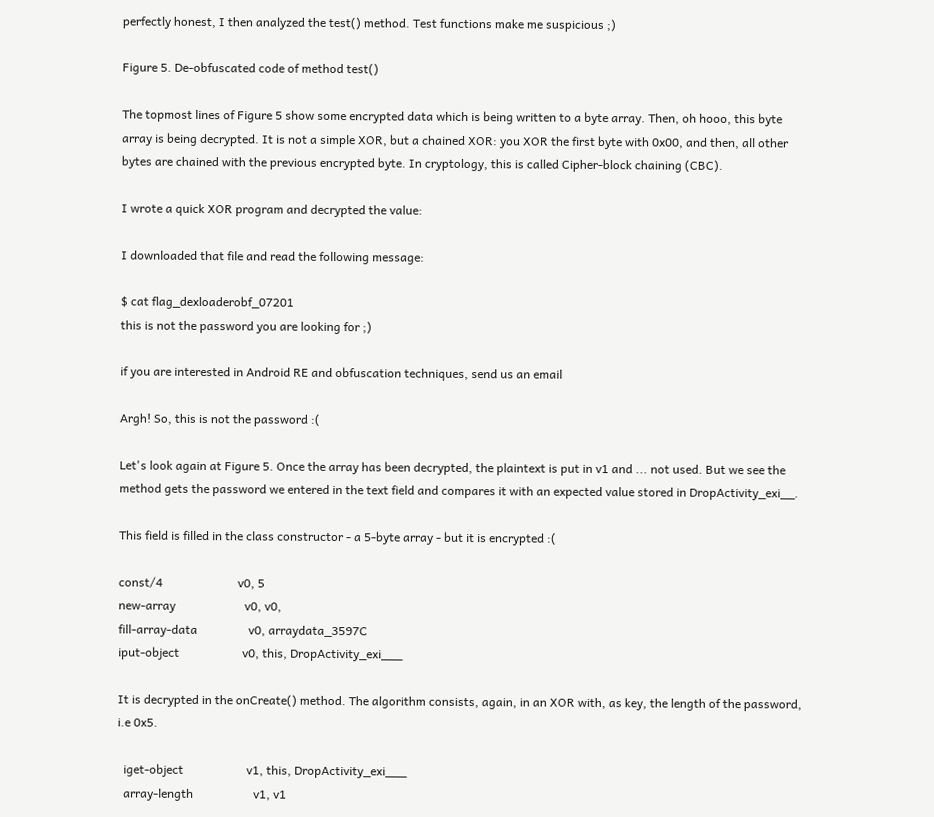perfectly honest, I then analyzed the test() method. Test functions make me suspicious ;)

Figure 5. De-obfuscated code of method test()

The topmost lines of Figure 5 show some encrypted data which is being written to a byte array. Then, oh hooo, this byte array is being decrypted. It is not a simple XOR, but a chained XOR: you XOR the first byte with 0x00, and then, all other bytes are chained with the previous encrypted byte. In cryptology, this is called Cipher-block chaining (CBC).

I wrote a quick XOR program and decrypted the value:

I downloaded that file and read the following message:

$ cat flag_dexloaderobf_07201
this is not the password you are looking for ;)

if you are interested in Android RE and obfuscation techniques, send us an email

Argh! So, this is not the password :(

Let's look again at Figure 5. Once the array has been decrypted, the plaintext is put in v1 and ... not used. But we see the method gets the password we entered in the text field and compares it with an expected value stored in DropActivity_exi__.

This field is filled in the class constructor - a 5-byte array - but it is encrypted :(

const/4                         v0, 5
new-array                       v0, v0,
fill-array-data                 v0, arraydata_3597C
iput-object                     v0, this, DropActivity_exi___

It is decrypted in the onCreate() method. The algorithm consists, again, in an XOR with, as key, the length of the password, i.e 0x5.

  iget-object                     v1, this, DropActivity_exi___
  array-length                    v1, v1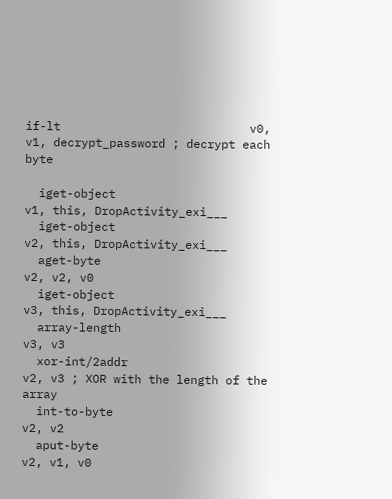if-lt                           v0, v1, decrypt_password ; decrypt each byte

  iget-object                     v1, this, DropActivity_exi___
  iget-object                     v2, this, DropActivity_exi___
  aget-byte                       v2, v2, v0
  iget-object                     v3, this, DropActivity_exi___
  array-length                    v3, v3
  xor-int/2addr                   v2, v3 ; XOR with the length of the array
  int-to-byte                     v2, v2
  aput-byte                       v2, v1, v0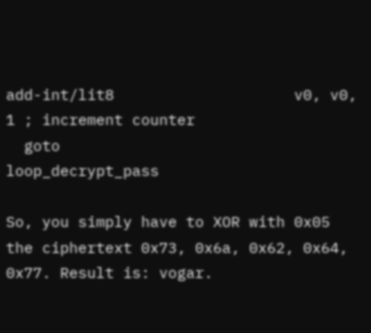add-int/lit8                    v0, v0, 1 ; increment counter
  goto                            loop_decrypt_pass

So, you simply have to XOR with 0x05 the ciphertext 0x73, 0x6a, 0x62, 0x64, 0x77. Result is: vogar.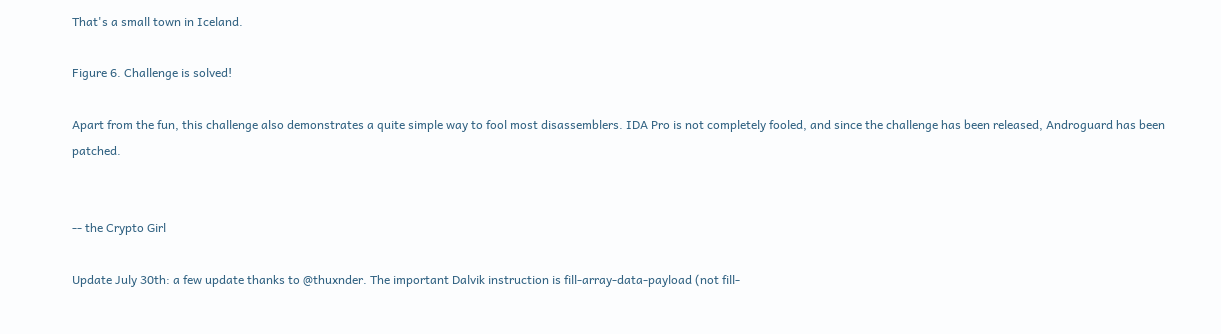That's a small town in Iceland.

Figure 6. Challenge is solved!

Apart from the fun, this challenge also demonstrates a quite simple way to fool most disassemblers. IDA Pro is not completely fooled, and since the challenge has been released, Androguard has been patched.


-- the Crypto Girl

Update July 30th: a few update thanks to @thuxnder. The important Dalvik instruction is fill-array-data-payload (not fill-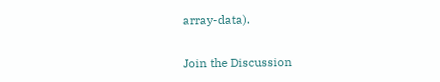array-data).

Join the Discussion